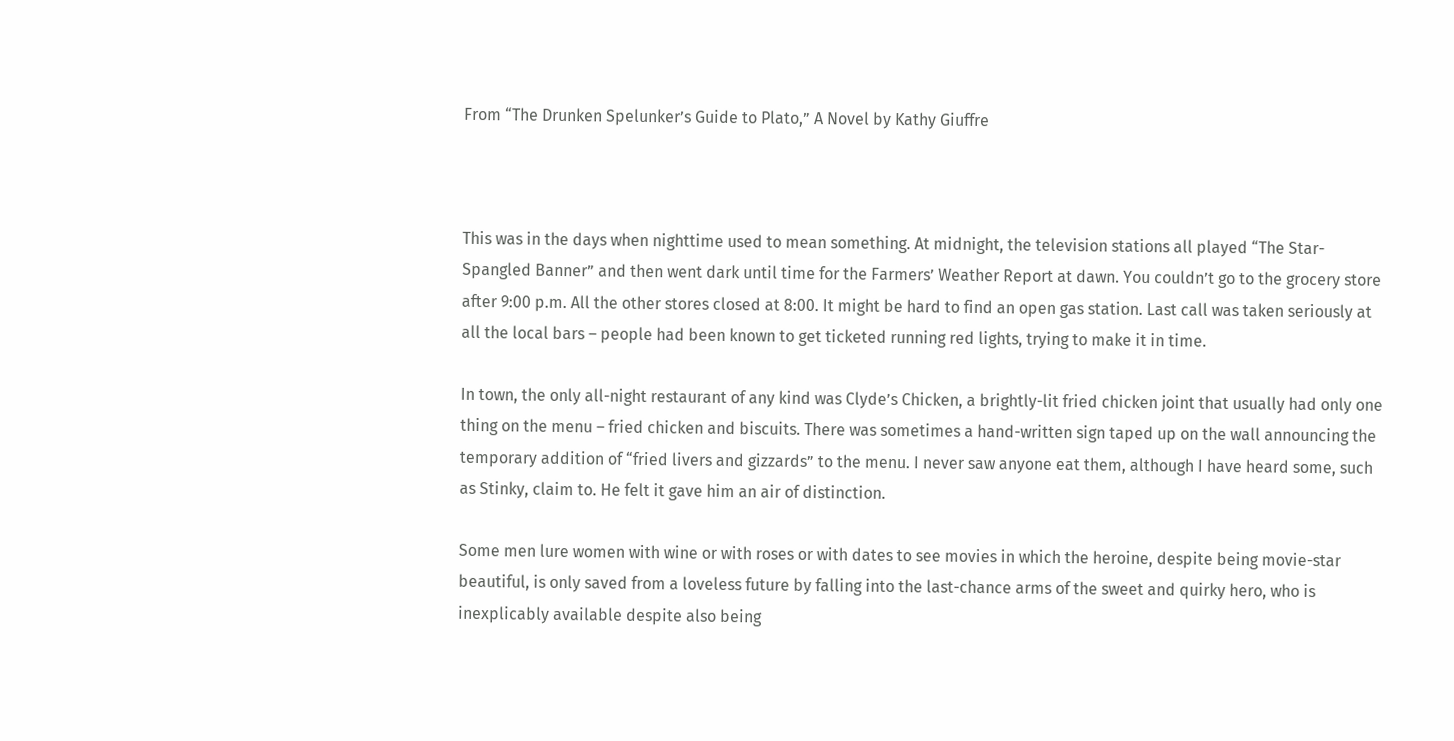From “The Drunken Spelunker’s Guide to Plato,” A Novel by Kathy Giuffre



This was in the days when nighttime used to mean something. At midnight, the television stations all played “The Star-Spangled Banner” and then went dark until time for the Farmers’ Weather Report at dawn. You couldn’t go to the grocery store after 9:00 p.m. All the other stores closed at 8:00. It might be hard to find an open gas station. Last call was taken seriously at all the local bars – people had been known to get ticketed running red lights, trying to make it in time.

In town, the only all-night restaurant of any kind was Clyde’s Chicken, a brightly-lit fried chicken joint that usually had only one thing on the menu – fried chicken and biscuits. There was sometimes a hand-written sign taped up on the wall announcing the temporary addition of “fried livers and gizzards” to the menu. I never saw anyone eat them, although I have heard some, such as Stinky, claim to. He felt it gave him an air of distinction.

Some men lure women with wine or with roses or with dates to see movies in which the heroine, despite being movie-star beautiful, is only saved from a loveless future by falling into the last-chance arms of the sweet and quirky hero, who is inexplicably available despite also being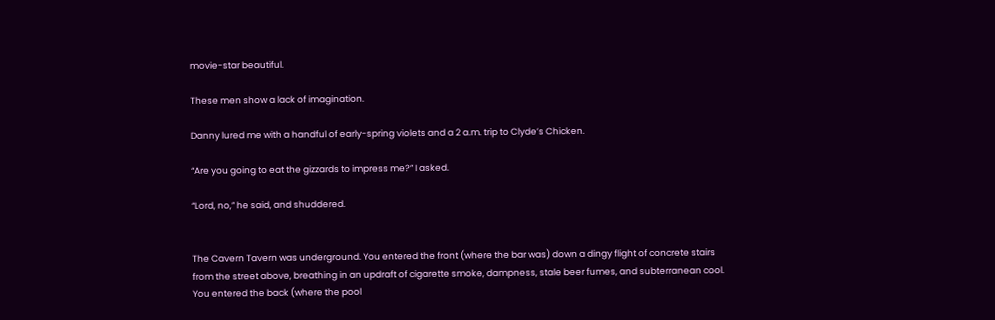movie-star beautiful.

These men show a lack of imagination.

Danny lured me with a handful of early-spring violets and a 2 a.m. trip to Clyde’s Chicken.

“Are you going to eat the gizzards to impress me?” I asked.

“Lord, no,” he said, and shuddered.


The Cavern Tavern was underground. You entered the front (where the bar was) down a dingy flight of concrete stairs from the street above, breathing in an updraft of cigarette smoke, dampness, stale beer fumes, and subterranean cool. You entered the back (where the pool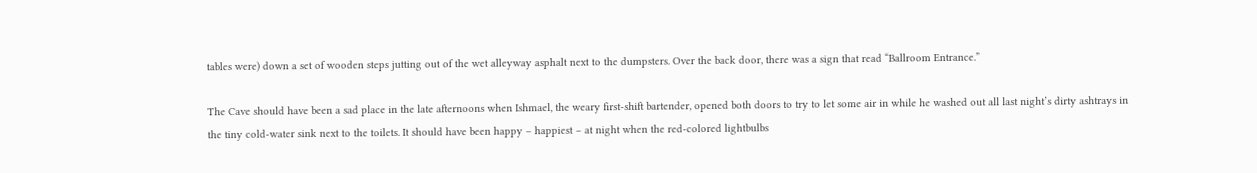tables were) down a set of wooden steps jutting out of the wet alleyway asphalt next to the dumpsters. Over the back door, there was a sign that read “Ballroom Entrance.”

The Cave should have been a sad place in the late afternoons when Ishmael, the weary first-shift bartender, opened both doors to try to let some air in while he washed out all last night’s dirty ashtrays in the tiny cold-water sink next to the toilets. It should have been happy – happiest – at night when the red-colored lightbulbs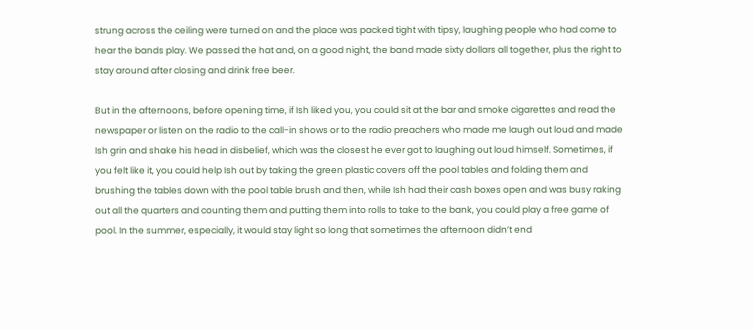strung across the ceiling were turned on and the place was packed tight with tipsy, laughing people who had come to hear the bands play. We passed the hat and, on a good night, the band made sixty dollars all together, plus the right to stay around after closing and drink free beer.

But in the afternoons, before opening time, if Ish liked you, you could sit at the bar and smoke cigarettes and read the newspaper or listen on the radio to the call-in shows or to the radio preachers who made me laugh out loud and made Ish grin and shake his head in disbelief, which was the closest he ever got to laughing out loud himself. Sometimes, if you felt like it, you could help Ish out by taking the green plastic covers off the pool tables and folding them and brushing the tables down with the pool table brush and then, while Ish had their cash boxes open and was busy raking out all the quarters and counting them and putting them into rolls to take to the bank, you could play a free game of pool. In the summer, especially, it would stay light so long that sometimes the afternoon didn’t end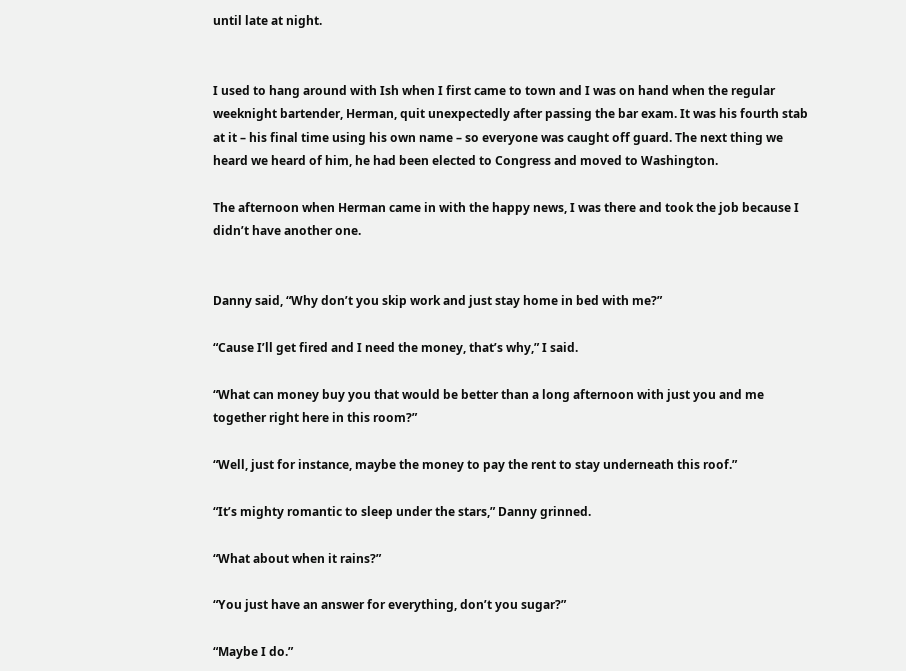until late at night.


I used to hang around with Ish when I first came to town and I was on hand when the regular weeknight bartender, Herman, quit unexpectedly after passing the bar exam. It was his fourth stab at it – his final time using his own name – so everyone was caught off guard. The next thing we heard we heard of him, he had been elected to Congress and moved to Washington.

The afternoon when Herman came in with the happy news, I was there and took the job because I didn’t have another one.


Danny said, “Why don’t you skip work and just stay home in bed with me?”

“Cause I’ll get fired and I need the money, that’s why,” I said.

“What can money buy you that would be better than a long afternoon with just you and me together right here in this room?”

“Well, just for instance, maybe the money to pay the rent to stay underneath this roof.”

“It’s mighty romantic to sleep under the stars,” Danny grinned.

“What about when it rains?”

“You just have an answer for everything, don’t you sugar?”

“Maybe I do.”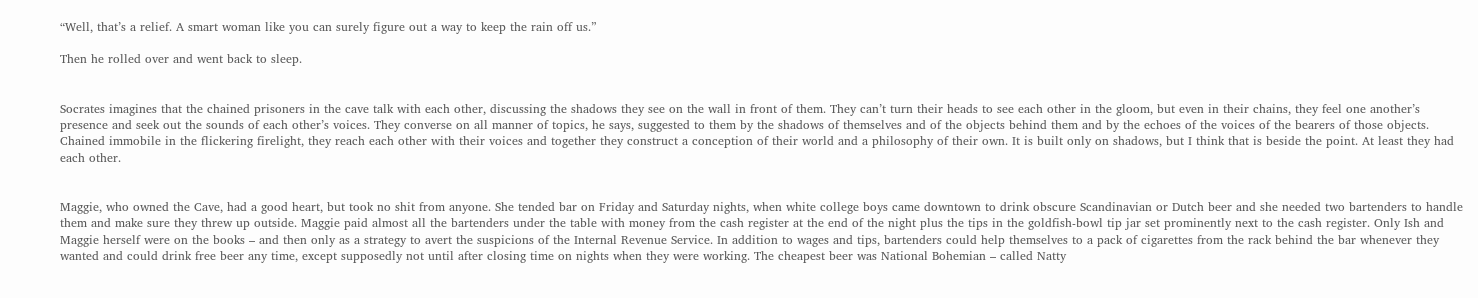“Well, that’s a relief. A smart woman like you can surely figure out a way to keep the rain off us.”

Then he rolled over and went back to sleep.


Socrates imagines that the chained prisoners in the cave talk with each other, discussing the shadows they see on the wall in front of them. They can’t turn their heads to see each other in the gloom, but even in their chains, they feel one another’s presence and seek out the sounds of each other’s voices. They converse on all manner of topics, he says, suggested to them by the shadows of themselves and of the objects behind them and by the echoes of the voices of the bearers of those objects. Chained immobile in the flickering firelight, they reach each other with their voices and together they construct a conception of their world and a philosophy of their own. It is built only on shadows, but I think that is beside the point. At least they had each other.


Maggie, who owned the Cave, had a good heart, but took no shit from anyone. She tended bar on Friday and Saturday nights, when white college boys came downtown to drink obscure Scandinavian or Dutch beer and she needed two bartenders to handle them and make sure they threw up outside. Maggie paid almost all the bartenders under the table with money from the cash register at the end of the night plus the tips in the goldfish-bowl tip jar set prominently next to the cash register. Only Ish and Maggie herself were on the books – and then only as a strategy to avert the suspicions of the Internal Revenue Service. In addition to wages and tips, bartenders could help themselves to a pack of cigarettes from the rack behind the bar whenever they wanted and could drink free beer any time, except supposedly not until after closing time on nights when they were working. The cheapest beer was National Bohemian – called Natty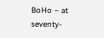BoHo – at seventy-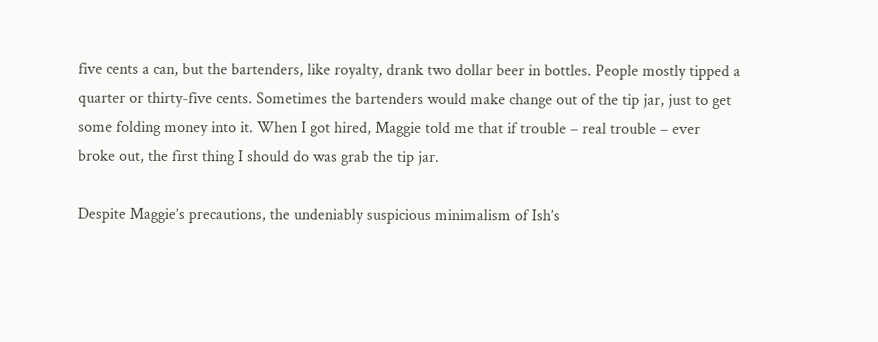five cents a can, but the bartenders, like royalty, drank two dollar beer in bottles. People mostly tipped a quarter or thirty-five cents. Sometimes the bartenders would make change out of the tip jar, just to get some folding money into it. When I got hired, Maggie told me that if trouble – real trouble – ever broke out, the first thing I should do was grab the tip jar.

Despite Maggie’s precautions, the undeniably suspicious minimalism of Ish’s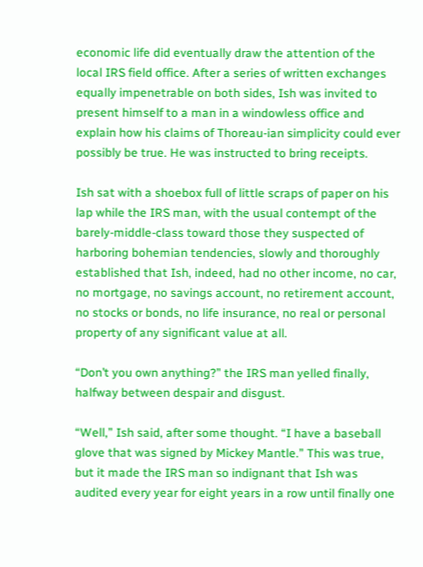economic life did eventually draw the attention of the local IRS field office. After a series of written exchanges equally impenetrable on both sides, Ish was invited to present himself to a man in a windowless office and explain how his claims of Thoreau-ian simplicity could ever possibly be true. He was instructed to bring receipts.

Ish sat with a shoebox full of little scraps of paper on his lap while the IRS man, with the usual contempt of the barely-middle-class toward those they suspected of harboring bohemian tendencies, slowly and thoroughly established that Ish, indeed, had no other income, no car, no mortgage, no savings account, no retirement account, no stocks or bonds, no life insurance, no real or personal property of any significant value at all.

“Don’t you own anything?” the IRS man yelled finally, halfway between despair and disgust.

“Well,” Ish said, after some thought. “I have a baseball glove that was signed by Mickey Mantle.” This was true, but it made the IRS man so indignant that Ish was audited every year for eight years in a row until finally one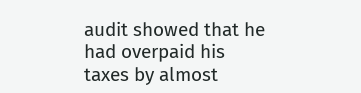audit showed that he had overpaid his taxes by almost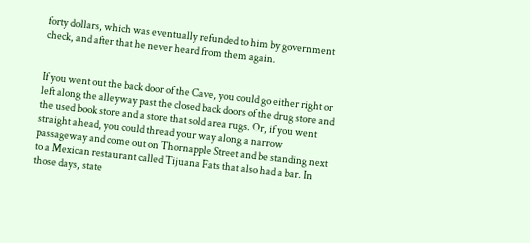forty dollars, which was eventually refunded to him by government check, and after that he never heard from them again.


If you went out the back door of the Cave, you could go either right or left along the alleyway past the closed back doors of the drug store and the used book store and a store that sold area rugs. Or, if you went straight ahead, you could thread your way along a narrow passageway and come out on Thornapple Street and be standing next to a Mexican restaurant called Tijuana Fats that also had a bar. In those days, state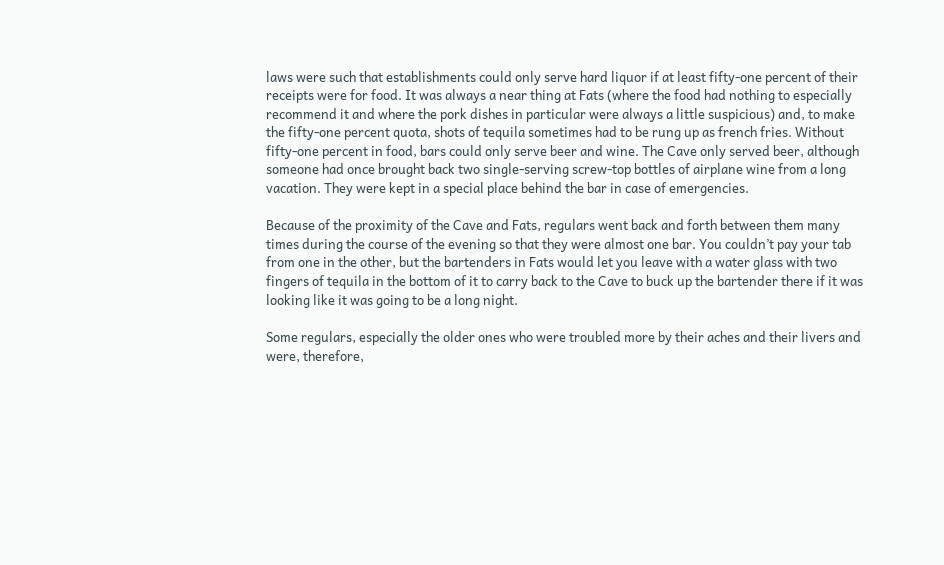laws were such that establishments could only serve hard liquor if at least fifty-one percent of their receipts were for food. It was always a near thing at Fats (where the food had nothing to especially recommend it and where the pork dishes in particular were always a little suspicious) and, to make the fifty-one percent quota, shots of tequila sometimes had to be rung up as french fries. Without fifty-one percent in food, bars could only serve beer and wine. The Cave only served beer, although someone had once brought back two single-serving screw-top bottles of airplane wine from a long vacation. They were kept in a special place behind the bar in case of emergencies.

Because of the proximity of the Cave and Fats, regulars went back and forth between them many times during the course of the evening so that they were almost one bar. You couldn’t pay your tab from one in the other, but the bartenders in Fats would let you leave with a water glass with two fingers of tequila in the bottom of it to carry back to the Cave to buck up the bartender there if it was looking like it was going to be a long night.

Some regulars, especially the older ones who were troubled more by their aches and their livers and were, therefore,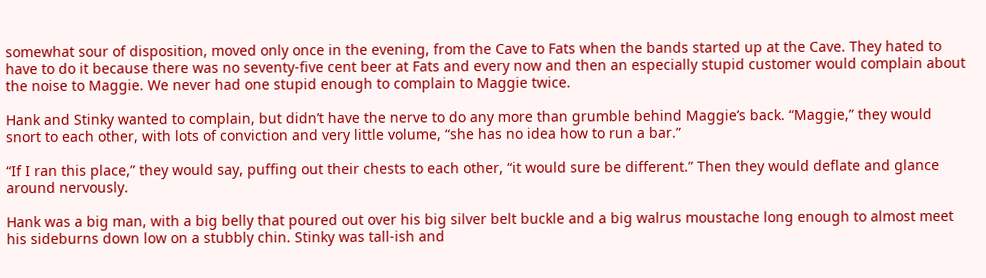somewhat sour of disposition, moved only once in the evening, from the Cave to Fats when the bands started up at the Cave. They hated to have to do it because there was no seventy-five cent beer at Fats and every now and then an especially stupid customer would complain about the noise to Maggie. We never had one stupid enough to complain to Maggie twice.

Hank and Stinky wanted to complain, but didn’t have the nerve to do any more than grumble behind Maggie’s back. “Maggie,” they would snort to each other, with lots of conviction and very little volume, “she has no idea how to run a bar.”

“If I ran this place,” they would say, puffing out their chests to each other, “it would sure be different.” Then they would deflate and glance around nervously.

Hank was a big man, with a big belly that poured out over his big silver belt buckle and a big walrus moustache long enough to almost meet his sideburns down low on a stubbly chin. Stinky was tall-ish and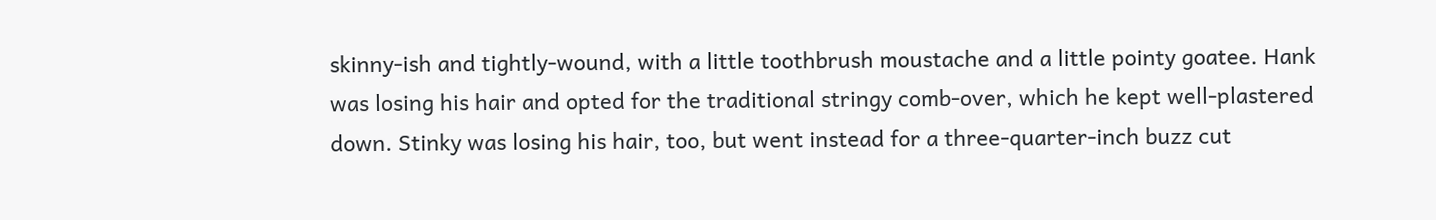skinny-ish and tightly-wound, with a little toothbrush moustache and a little pointy goatee. Hank was losing his hair and opted for the traditional stringy comb-over, which he kept well-plastered down. Stinky was losing his hair, too, but went instead for a three-quarter-inch buzz cut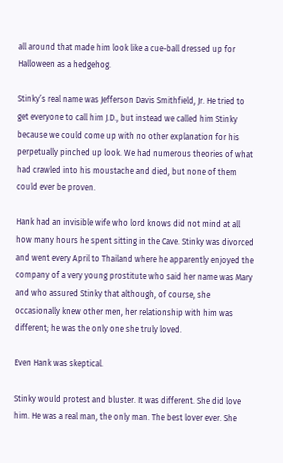all around that made him look like a cue-ball dressed up for Halloween as a hedgehog.

Stinky’s real name was Jefferson Davis Smithfield, Jr. He tried to get everyone to call him J.D., but instead we called him Stinky because we could come up with no other explanation for his perpetually pinched up look. We had numerous theories of what had crawled into his moustache and died, but none of them could ever be proven.

Hank had an invisible wife who lord knows did not mind at all how many hours he spent sitting in the Cave. Stinky was divorced and went every April to Thailand where he apparently enjoyed the company of a very young prostitute who said her name was Mary and who assured Stinky that although, of course, she occasionally knew other men, her relationship with him was different; he was the only one she truly loved.

Even Hank was skeptical.

Stinky would protest and bluster. It was different. She did love him. He was a real man, the only man. The best lover ever. She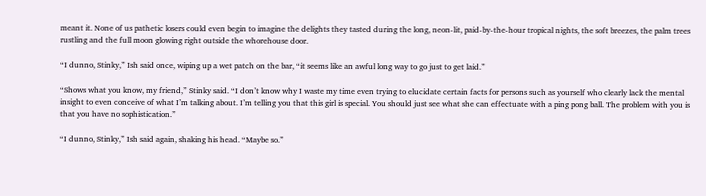meant it. None of us pathetic losers could even begin to imagine the delights they tasted during the long, neon-lit, paid-by-the-hour tropical nights, the soft breezes, the palm trees rustling and the full moon glowing right outside the whorehouse door.

“I dunno, Stinky,” Ish said once, wiping up a wet patch on the bar, “it seems like an awful long way to go just to get laid.”

“Shows what you know, my friend,” Stinky said. “I don’t know why I waste my time even trying to elucidate certain facts for persons such as yourself who clearly lack the mental insight to even conceive of what I’m talking about. I’m telling you that this girl is special. You should just see what she can effectuate with a ping pong ball. The problem with you is that you have no sophistication.”

“I dunno, Stinky,” Ish said again, shaking his head. “Maybe so.”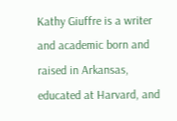Kathy Giuffre is a writer and academic born and raised in Arkansas, educated at Harvard, and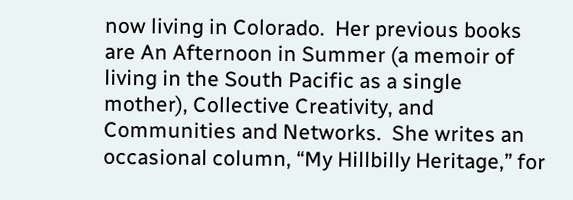now living in Colorado.  Her previous books are An Afternoon in Summer (a memoir of living in the South Pacific as a single mother), Collective Creativity, and Communities and Networks.  She writes an occasional column, “My Hillbilly Heritage,” for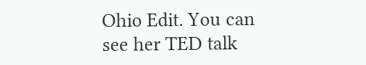Ohio Edit. You can see her TED talk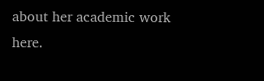about her academic work here.